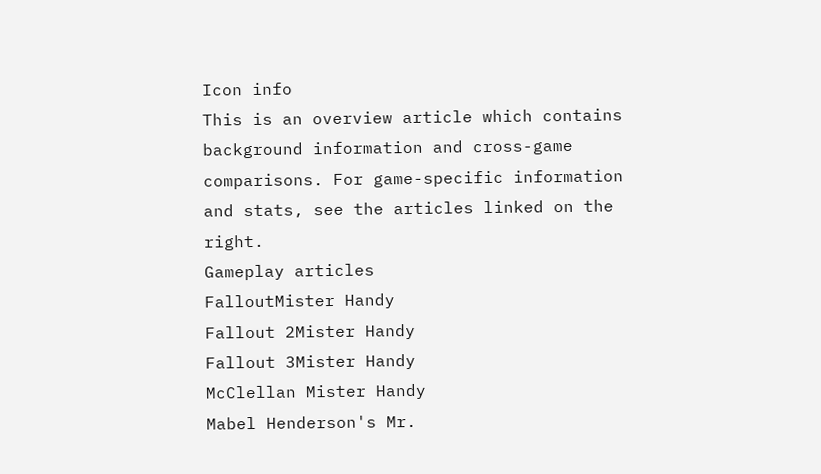Icon info
This is an overview article which contains background information and cross-game comparisons. For game-specific information and stats, see the articles linked on the right.
Gameplay articles
FalloutMister Handy
Fallout 2Mister Handy
Fallout 3Mister Handy
McClellan Mister Handy
Mabel Henderson's Mr.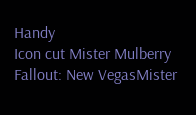Handy
Icon cut Mister Mulberry
Fallout: New VegasMister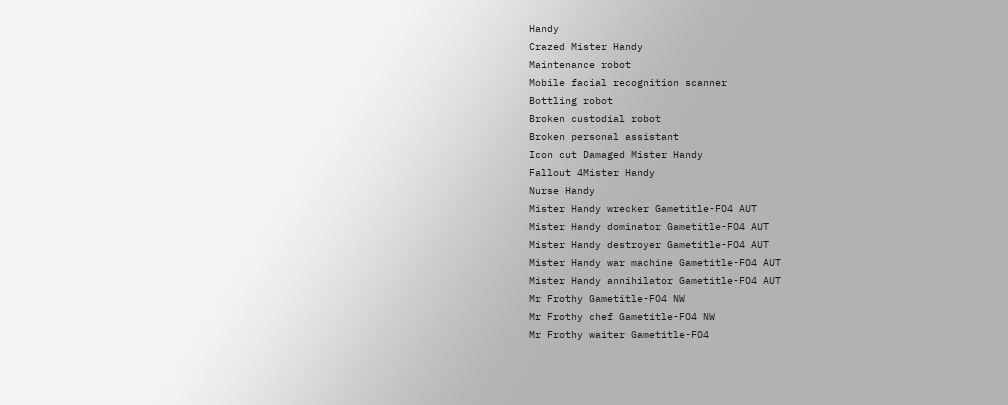Handy
Crazed Mister Handy
Maintenance robot
Mobile facial recognition scanner
Bottling robot
Broken custodial robot
Broken personal assistant
Icon cut Damaged Mister Handy
Fallout 4Mister Handy
Nurse Handy
Mister Handy wrecker Gametitle-FO4 AUT
Mister Handy dominator Gametitle-FO4 AUT
Mister Handy destroyer Gametitle-FO4 AUT
Mister Handy war machine Gametitle-FO4 AUT
Mister Handy annihilator Gametitle-FO4 AUT
Mr Frothy Gametitle-FO4 NW
Mr Frothy chef Gametitle-FO4 NW
Mr Frothy waiter Gametitle-FO4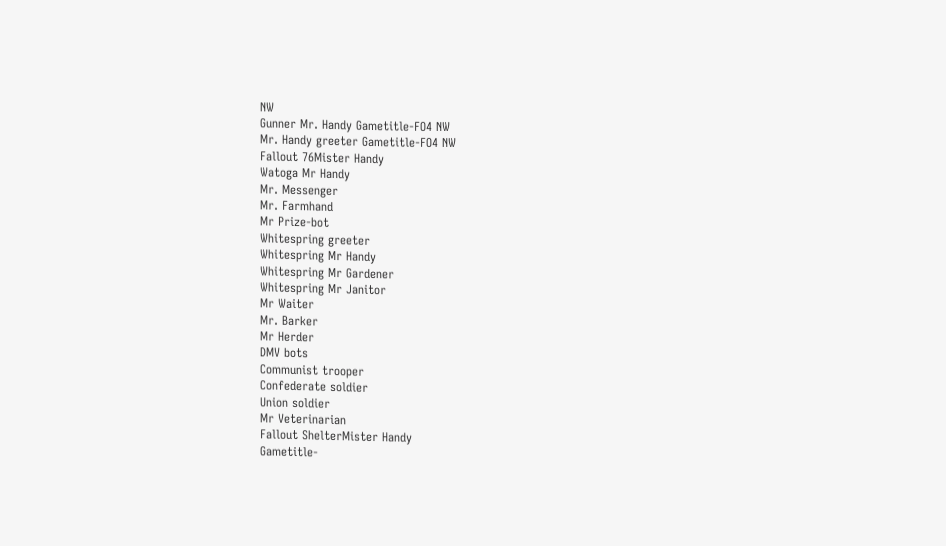NW
Gunner Mr. Handy Gametitle-FO4 NW
Mr. Handy greeter Gametitle-FO4 NW
Fallout 76Mister Handy
Watoga Mr Handy
Mr. Messenger
Mr. Farmhand
Mr Prize-bot
Whitespring greeter
Whitespring Mr Handy
Whitespring Mr Gardener
Whitespring Mr Janitor
Mr Waiter
Mr. Barker
Mr Herder
DMV bots
Communist trooper
Confederate soldier
Union soldier
Mr Veterinarian
Fallout ShelterMister Handy
Gametitle-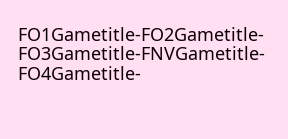FO1Gametitle-FO2Gametitle-FO3Gametitle-FNVGametitle-FO4Gametitle-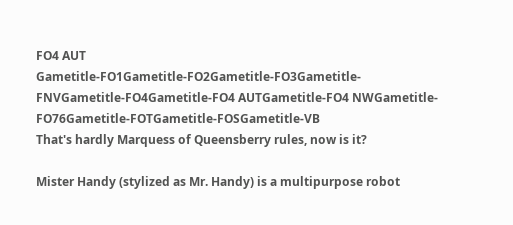FO4 AUT
Gametitle-FO1Gametitle-FO2Gametitle-FO3Gametitle-FNVGametitle-FO4Gametitle-FO4 AUTGametitle-FO4 NWGametitle-FO76Gametitle-FOTGametitle-FOSGametitle-VB
That's hardly Marquess of Queensberry rules, now is it?

Mister Handy (stylized as Mr. Handy) is a multipurpose robot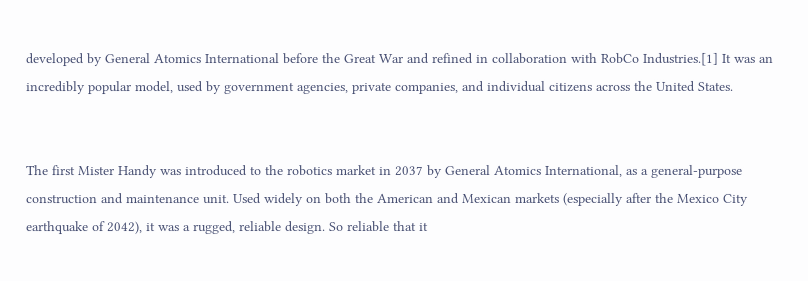developed by General Atomics International before the Great War and refined in collaboration with RobCo Industries.[1] It was an incredibly popular model, used by government agencies, private companies, and individual citizens across the United States.


The first Mister Handy was introduced to the robotics market in 2037 by General Atomics International, as a general-purpose construction and maintenance unit. Used widely on both the American and Mexican markets (especially after the Mexico City earthquake of 2042), it was a rugged, reliable design. So reliable that it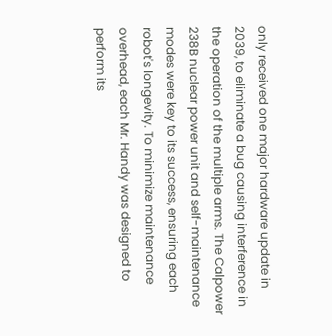only received one major hardware update in 2039, to eliminate a bug causing interference in the operation of the multiple arms. The Calpower 238B nuclear power unit and self-maintenance modes were key to its success, ensuring each robot's longevity. To minimize maintenance overhead, each Mr. Handy was designed to perform its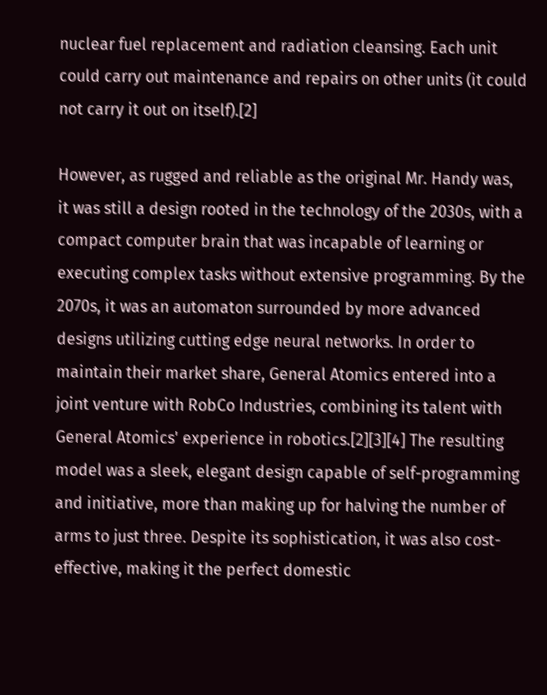nuclear fuel replacement and radiation cleansing. Each unit could carry out maintenance and repairs on other units (it could not carry it out on itself).[2]

However, as rugged and reliable as the original Mr. Handy was, it was still a design rooted in the technology of the 2030s, with a compact computer brain that was incapable of learning or executing complex tasks without extensive programming. By the 2070s, it was an automaton surrounded by more advanced designs utilizing cutting edge neural networks. In order to maintain their market share, General Atomics entered into a joint venture with RobCo Industries, combining its talent with General Atomics' experience in robotics.[2][3][4] The resulting model was a sleek, elegant design capable of self-programming and initiative, more than making up for halving the number of arms to just three. Despite its sophistication, it was also cost-effective, making it the perfect domestic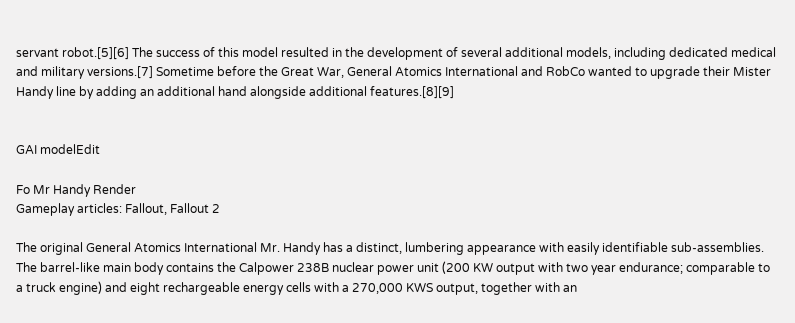servant robot.[5][6] The success of this model resulted in the development of several additional models, including dedicated medical and military versions.[7] Sometime before the Great War, General Atomics International and RobCo wanted to upgrade their Mister Handy line by adding an additional hand alongside additional features.[8][9]


GAI modelEdit

Fo Mr Handy Render
Gameplay articles: Fallout, Fallout 2

The original General Atomics International Mr. Handy has a distinct, lumbering appearance with easily identifiable sub-assemblies. The barrel-like main body contains the Calpower 238B nuclear power unit (200 KW output with two year endurance; comparable to a truck engine) and eight rechargeable energy cells with a 270,000 KWS output, together with an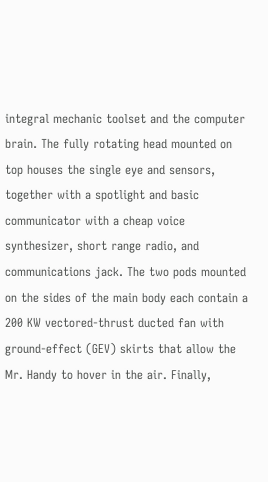integral mechanic toolset and the computer brain. The fully rotating head mounted on top houses the single eye and sensors, together with a spotlight and basic communicator with a cheap voice synthesizer, short range radio, and communications jack. The two pods mounted on the sides of the main body each contain a 200 KW vectored-thrust ducted fan with ground-effect (GEV) skirts that allow the Mr. Handy to hover in the air. Finally,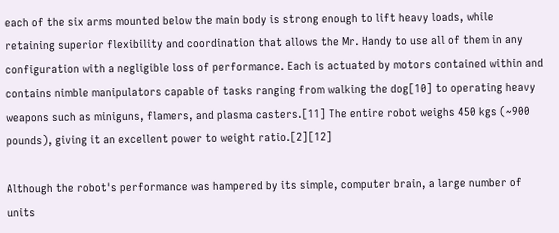each of the six arms mounted below the main body is strong enough to lift heavy loads, while retaining superior flexibility and coordination that allows the Mr. Handy to use all of them in any configuration with a negligible loss of performance. Each is actuated by motors contained within and contains nimble manipulators capable of tasks ranging from walking the dog[10] to operating heavy weapons such as miniguns, flamers, and plasma casters.[11] The entire robot weighs 450 kgs (~900 pounds), giving it an excellent power to weight ratio.[2][12]

Although the robot's performance was hampered by its simple, computer brain, a large number of units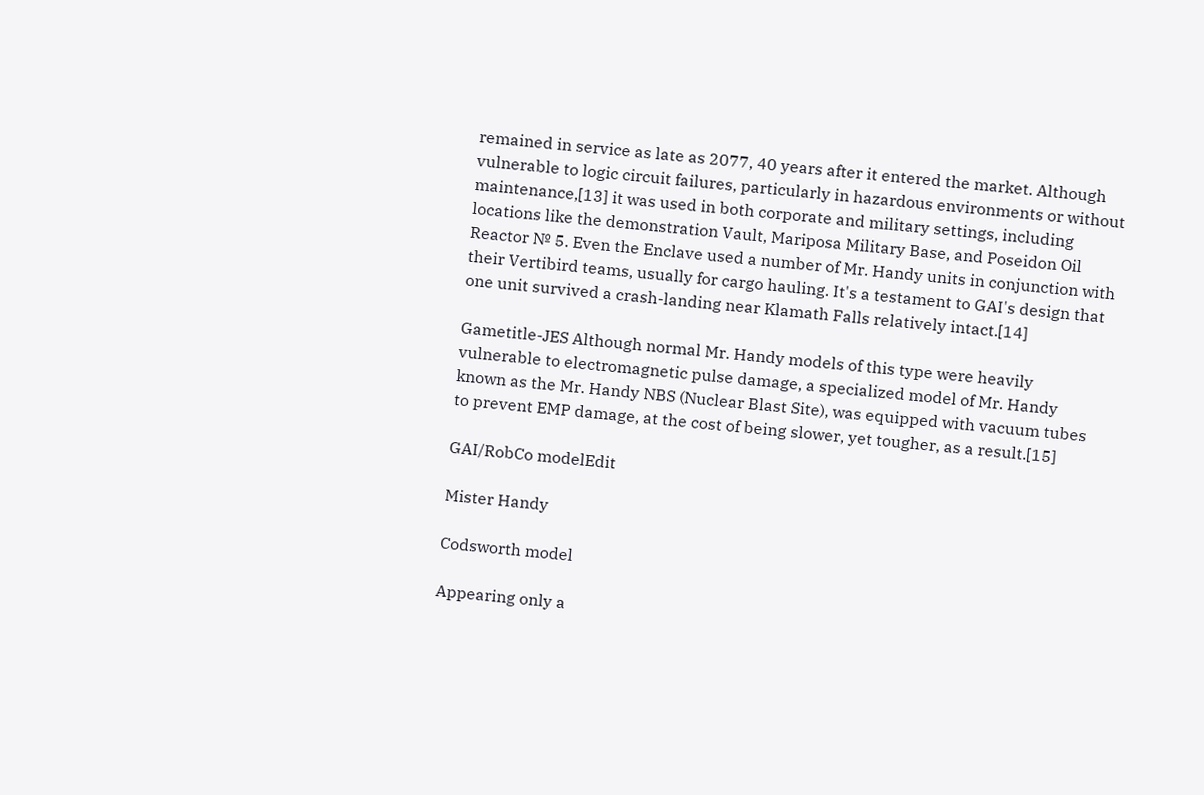remained in service as late as 2077, 40 years after it entered the market. Although vulnerable to logic circuit failures, particularly in hazardous environments or without maintenance,[13] it was used in both corporate and military settings, including locations like the demonstration Vault, Mariposa Military Base, and Poseidon Oil Reactor № 5. Even the Enclave used a number of Mr. Handy units in conjunction with their Vertibird teams, usually for cargo hauling. It's a testament to GAI's design that one unit survived a crash-landing near Klamath Falls relatively intact.[14]

Gametitle-JES Although normal Mr. Handy models of this type were heavily vulnerable to electromagnetic pulse damage, a specialized model of Mr. Handy known as the Mr. Handy NBS (Nuclear Blast Site), was equipped with vacuum tubes to prevent EMP damage, at the cost of being slower, yet tougher, as a result.[15]

GAI/RobCo modelEdit

Mister Handy

Codsworth model

Appearing only a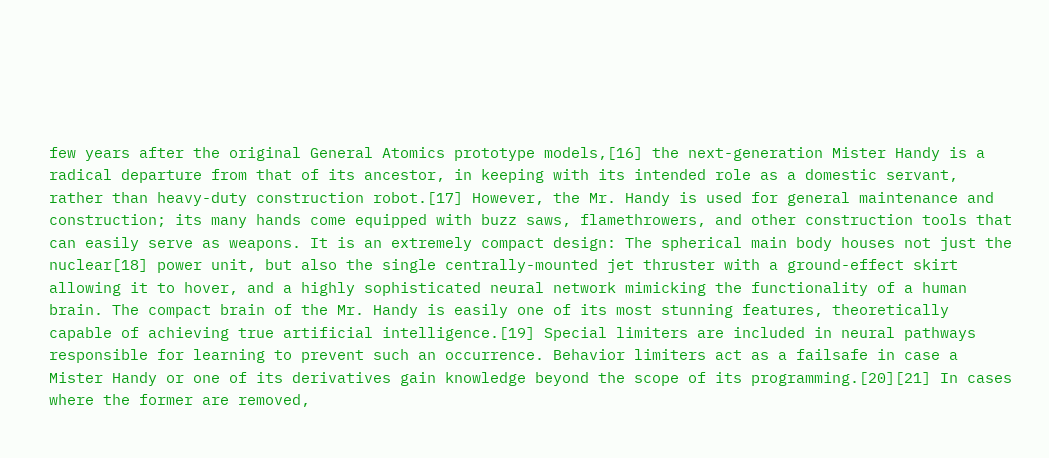few years after the original General Atomics prototype models,[16] the next-generation Mister Handy is a radical departure from that of its ancestor, in keeping with its intended role as a domestic servant, rather than heavy-duty construction robot.[17] However, the Mr. Handy is used for general maintenance and construction; its many hands come equipped with buzz saws, flamethrowers, and other construction tools that can easily serve as weapons. It is an extremely compact design: The spherical main body houses not just the nuclear[18] power unit, but also the single centrally-mounted jet thruster with a ground-effect skirt allowing it to hover, and a highly sophisticated neural network mimicking the functionality of a human brain. The compact brain of the Mr. Handy is easily one of its most stunning features, theoretically capable of achieving true artificial intelligence.[19] Special limiters are included in neural pathways responsible for learning to prevent such an occurrence. Behavior limiters act as a failsafe in case a Mister Handy or one of its derivatives gain knowledge beyond the scope of its programming.[20][21] In cases where the former are removed,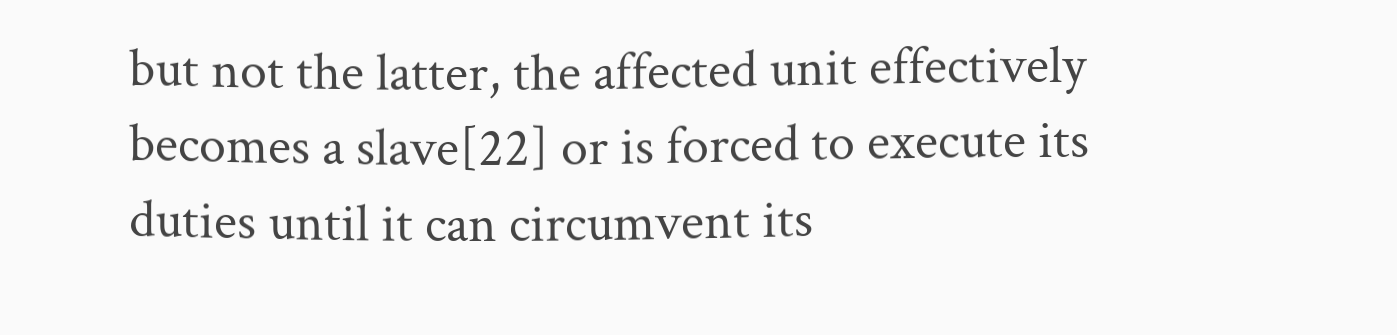but not the latter, the affected unit effectively becomes a slave[22] or is forced to execute its duties until it can circumvent its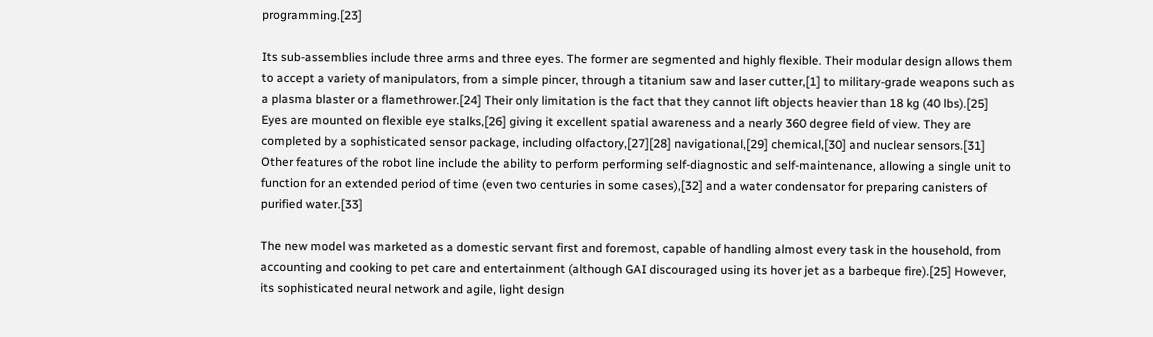programming.[23]

Its sub-assemblies include three arms and three eyes. The former are segmented and highly flexible. Their modular design allows them to accept a variety of manipulators, from a simple pincer, through a titanium saw and laser cutter,[1] to military-grade weapons such as a plasma blaster or a flamethrower.[24] Their only limitation is the fact that they cannot lift objects heavier than 18 kg (40 lbs).[25] Eyes are mounted on flexible eye stalks,[26] giving it excellent spatial awareness and a nearly 360 degree field of view. They are completed by a sophisticated sensor package, including olfactory,[27][28] navigational,[29] chemical,[30] and nuclear sensors.[31] Other features of the robot line include the ability to perform performing self-diagnostic and self-maintenance, allowing a single unit to function for an extended period of time (even two centuries in some cases),[32] and a water condensator for preparing canisters of purified water.[33]

The new model was marketed as a domestic servant first and foremost, capable of handling almost every task in the household, from accounting and cooking to pet care and entertainment (although GAI discouraged using its hover jet as a barbeque fire).[25] However, its sophisticated neural network and agile, light design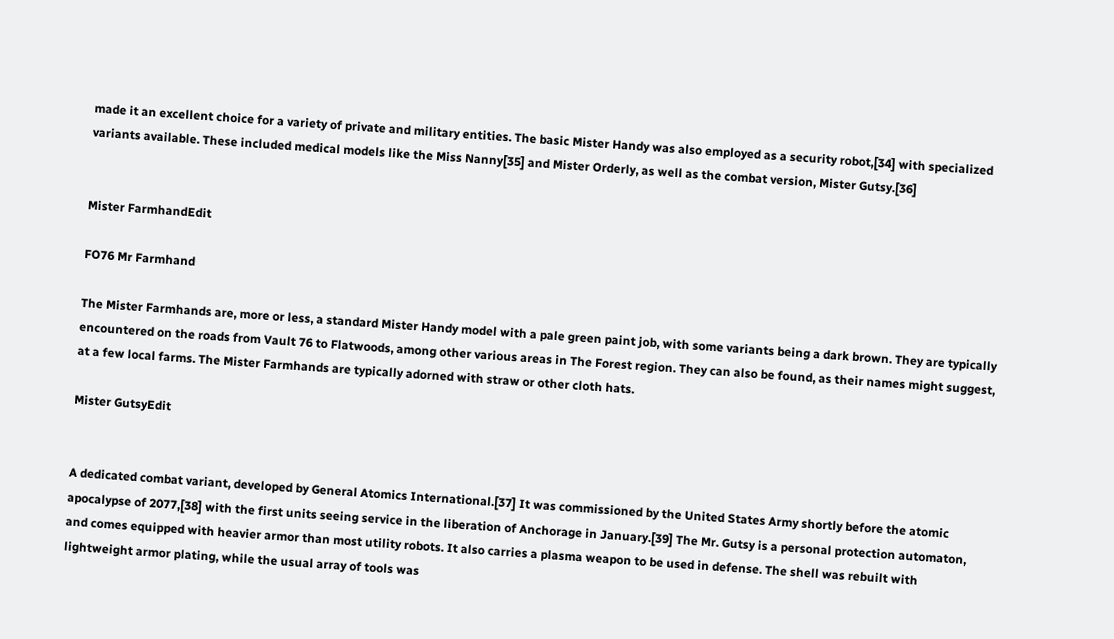made it an excellent choice for a variety of private and military entities. The basic Mister Handy was also employed as a security robot,[34] with specialized variants available. These included medical models like the Miss Nanny[35] and Mister Orderly, as well as the combat version, Mister Gutsy.[36]


Mister FarmhandEdit

FO76 Mr Farmhand

The Mister Farmhands are, more or less, a standard Mister Handy model with a pale green paint job, with some variants being a dark brown. They are typically encountered on the roads from Vault 76 to Flatwoods, among other various areas in The Forest region. They can also be found, as their names might suggest, at a few local farms. The Mister Farmhands are typically adorned with straw or other cloth hats.

Mister GutsyEdit


A dedicated combat variant, developed by General Atomics International.[37] It was commissioned by the United States Army shortly before the atomic apocalypse of 2077,[38] with the first units seeing service in the liberation of Anchorage in January.[39] The Mr. Gutsy is a personal protection automaton, and comes equipped with heavier armor than most utility robots. It also carries a plasma weapon to be used in defense. The shell was rebuilt with lightweight armor plating, while the usual array of tools was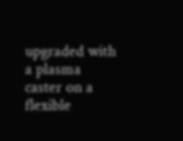upgraded with a plasma caster on a flexible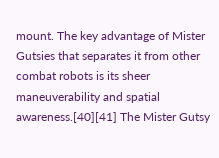mount. The key advantage of Mister Gutsies that separates it from other combat robots is its sheer maneuverability and spatial awareness.[40][41] The Mister Gutsy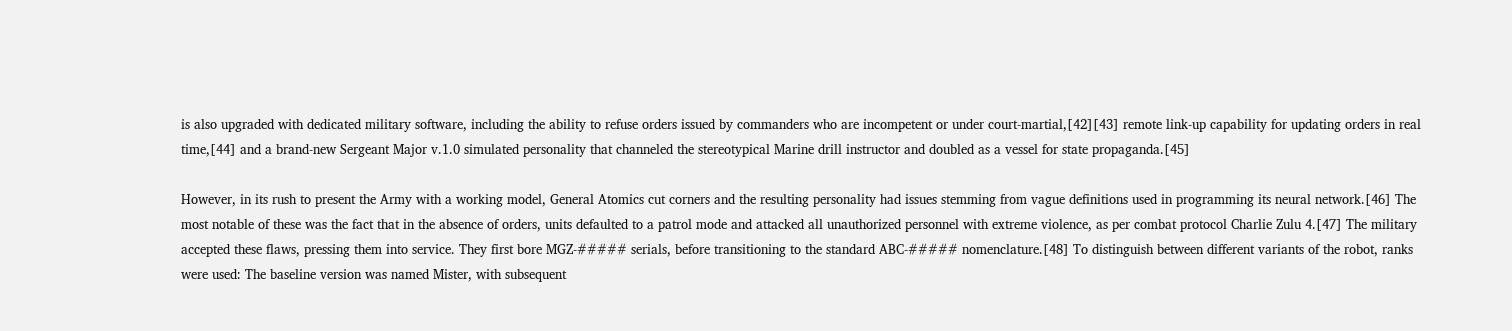is also upgraded with dedicated military software, including the ability to refuse orders issued by commanders who are incompetent or under court-martial,[42][43] remote link-up capability for updating orders in real time,[44] and a brand-new Sergeant Major v.1.0 simulated personality that channeled the stereotypical Marine drill instructor and doubled as a vessel for state propaganda.[45]

However, in its rush to present the Army with a working model, General Atomics cut corners and the resulting personality had issues stemming from vague definitions used in programming its neural network.[46] The most notable of these was the fact that in the absence of orders, units defaulted to a patrol mode and attacked all unauthorized personnel with extreme violence, as per combat protocol Charlie Zulu 4.[47] The military accepted these flaws, pressing them into service. They first bore MGZ-##### serials, before transitioning to the standard ABC-##### nomenclature.[48] To distinguish between different variants of the robot, ranks were used: The baseline version was named Mister, with subsequent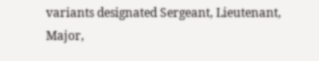variants designated Sergeant, Lieutenant, Major,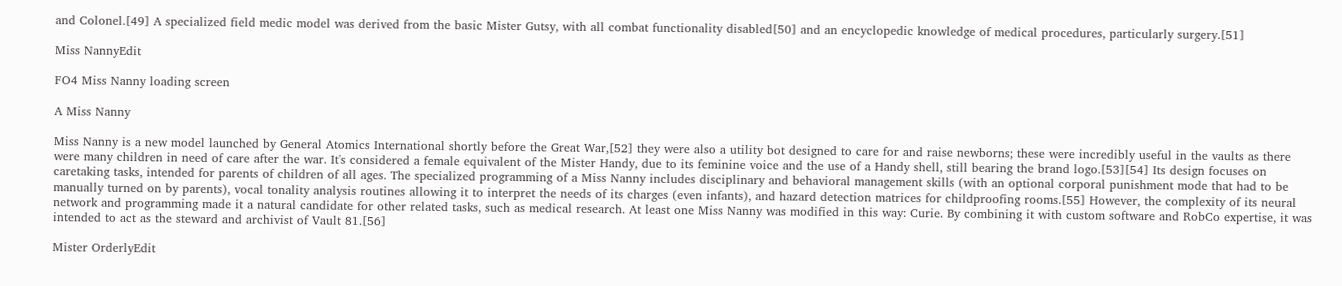and Colonel.[49] A specialized field medic model was derived from the basic Mister Gutsy, with all combat functionality disabled[50] and an encyclopedic knowledge of medical procedures, particularly surgery.[51]

Miss NannyEdit

FO4 Miss Nanny loading screen

A Miss Nanny

Miss Nanny is a new model launched by General Atomics International shortly before the Great War,[52] they were also a utility bot designed to care for and raise newborns; these were incredibly useful in the vaults as there were many children in need of care after the war. It's considered a female equivalent of the Mister Handy, due to its feminine voice and the use of a Handy shell, still bearing the brand logo.[53][54] Its design focuses on caretaking tasks, intended for parents of children of all ages. The specialized programming of a Miss Nanny includes disciplinary and behavioral management skills (with an optional corporal punishment mode that had to be manually turned on by parents), vocal tonality analysis routines allowing it to interpret the needs of its charges (even infants), and hazard detection matrices for childproofing rooms.[55] However, the complexity of its neural network and programming made it a natural candidate for other related tasks, such as medical research. At least one Miss Nanny was modified in this way: Curie. By combining it with custom software and RobCo expertise, it was intended to act as the steward and archivist of Vault 81.[56]

Mister OrderlyEdit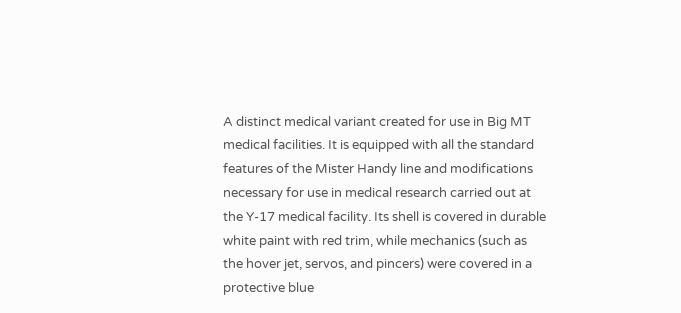A distinct medical variant created for use in Big MT medical facilities. It is equipped with all the standard features of the Mister Handy line and modifications necessary for use in medical research carried out at the Y-17 medical facility. Its shell is covered in durable white paint with red trim, while mechanics (such as the hover jet, servos, and pincers) were covered in a protective blue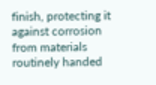finish, protecting it against corrosion from materials routinely handed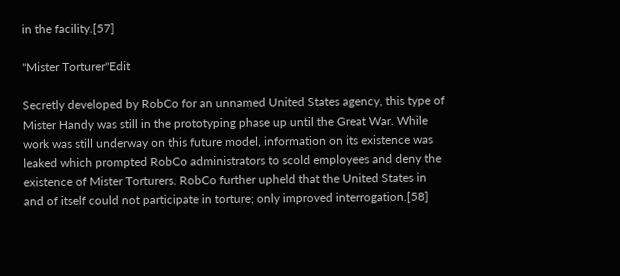in the facility.[57]

"Mister Torturer"Edit

Secretly developed by RobCo for an unnamed United States agency, this type of Mister Handy was still in the prototyping phase up until the Great War. While work was still underway on this future model, information on its existence was leaked which prompted RobCo administrators to scold employees and deny the existence of Mister Torturers. RobCo further upheld that the United States in and of itself could not participate in torture; only improved interrogation.[58]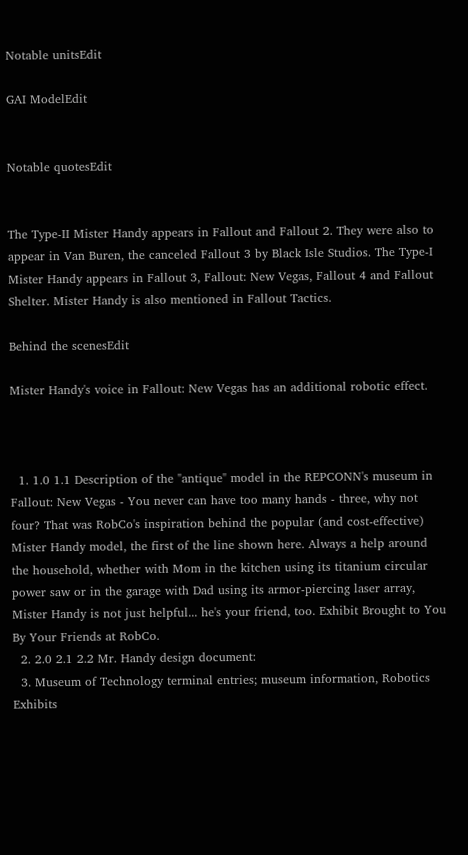Notable unitsEdit

GAI ModelEdit


Notable quotesEdit


The Type-II Mister Handy appears in Fallout and Fallout 2. They were also to appear in Van Buren, the canceled Fallout 3 by Black Isle Studios. The Type-I Mister Handy appears in Fallout 3, Fallout: New Vegas, Fallout 4 and Fallout Shelter. Mister Handy is also mentioned in Fallout Tactics.

Behind the scenesEdit

Mister Handy's voice in Fallout: New Vegas has an additional robotic effect.



  1. 1.0 1.1 Description of the "antique" model in the REPCONN's museum in Fallout: New Vegas - You never can have too many hands - three, why not four? That was RobCo's inspiration behind the popular (and cost-effective) Mister Handy model, the first of the line shown here. Always a help around the household, whether with Mom in the kitchen using its titanium circular power saw or in the garage with Dad using its armor-piercing laser array, Mister Handy is not just helpful... he's your friend, too. Exhibit Brought to You By Your Friends at RobCo.
  2. 2.0 2.1 2.2 Mr. Handy design document:
  3. Museum of Technology terminal entries; museum information, Robotics Exhibits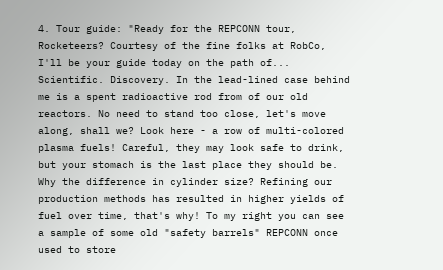4. Tour guide: "Ready for the REPCONN tour, Rocketeers? Courtesy of the fine folks at RobCo, I'll be your guide today on the path of... Scientific. Discovery. In the lead-lined case behind me is a spent radioactive rod from of our old reactors. No need to stand too close, let's move along, shall we? Look here - a row of multi-colored plasma fuels! Careful, they may look safe to drink, but your stomach is the last place they should be. Why the difference in cylinder size? Refining our production methods has resulted in higher yields of fuel over time, that's why! To my right you can see a sample of some old "safety barrels" REPCONN once used to store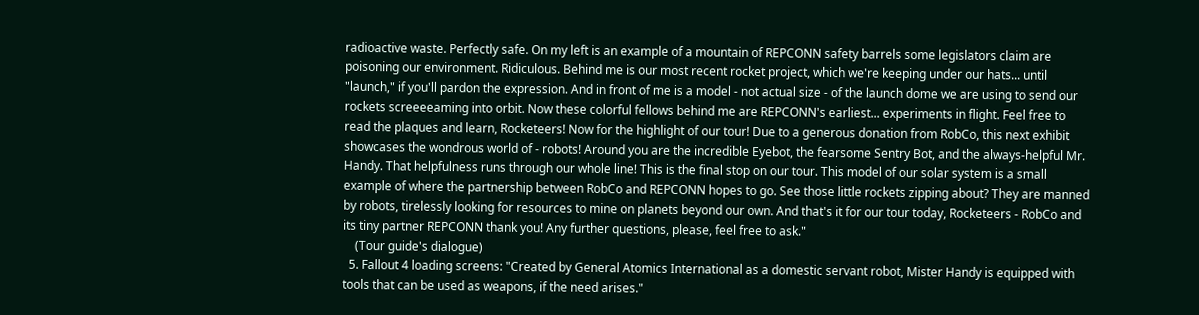radioactive waste. Perfectly safe. On my left is an example of a mountain of REPCONN safety barrels some legislators claim are poisoning our environment. Ridiculous. Behind me is our most recent rocket project, which we're keeping under our hats... until "launch," if you'll pardon the expression. And in front of me is a model - not actual size - of the launch dome we are using to send our rockets screeeeaming into orbit. Now these colorful fellows behind me are REPCONN's earliest... experiments in flight. Feel free to read the plaques and learn, Rocketeers! Now for the highlight of our tour! Due to a generous donation from RobCo, this next exhibit showcases the wondrous world of - robots! Around you are the incredible Eyebot, the fearsome Sentry Bot, and the always-helpful Mr. Handy. That helpfulness runs through our whole line! This is the final stop on our tour. This model of our solar system is a small example of where the partnership between RobCo and REPCONN hopes to go. See those little rockets zipping about? They are manned by robots, tirelessly looking for resources to mine on planets beyond our own. And that's it for our tour today, Rocketeers - RobCo and its tiny partner REPCONN thank you! Any further questions, please, feel free to ask."
    (Tour guide's dialogue)
  5. Fallout 4 loading screens: "Created by General Atomics International as a domestic servant robot, Mister Handy is equipped with tools that can be used as weapons, if the need arises."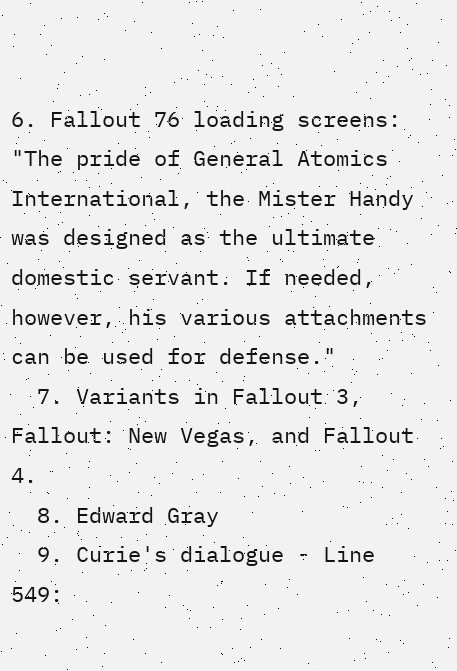6. Fallout 76 loading screens: "The pride of General Atomics International, the Mister Handy was designed as the ultimate domestic servant. If needed, however, his various attachments can be used for defense."
  7. Variants in Fallout 3, Fallout: New Vegas, and Fallout 4.
  8. Edward Gray
  9. Curie's dialogue - Line 549: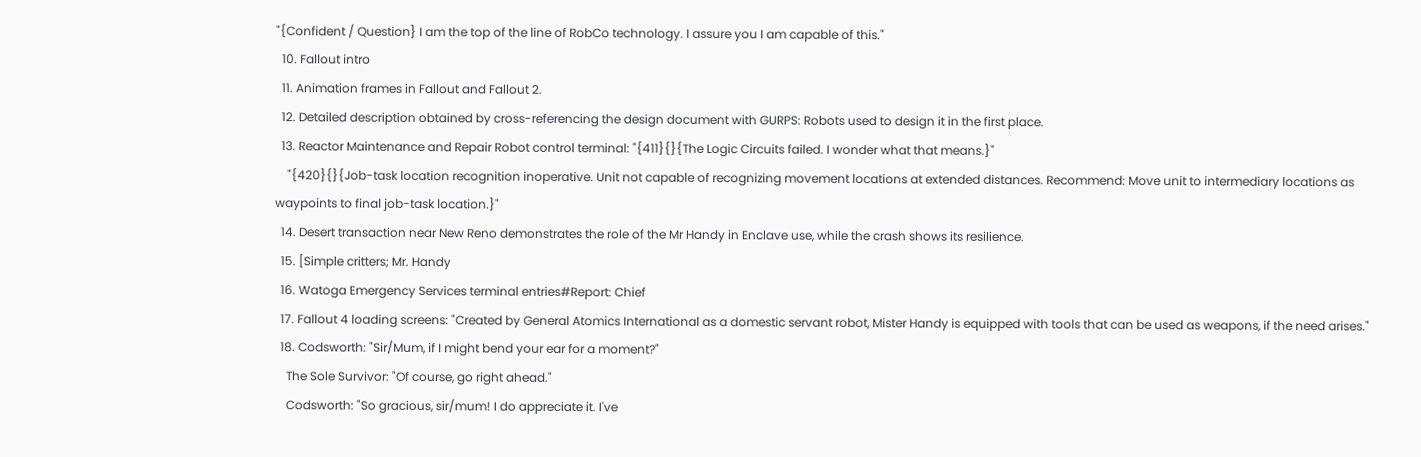"{Confident / Question} I am the top of the line of RobCo technology. I assure you I am capable of this."
  10. Fallout intro
  11. Animation frames in Fallout and Fallout 2.
  12. Detailed description obtained by cross-referencing the design document with GURPS: Robots used to design it in the first place.
  13. Reactor Maintenance and Repair Robot control terminal: "{411}{}{The Logic Circuits failed. I wonder what that means.}"
    "{420}{}{Job-task location recognition inoperative. Unit not capable of recognizing movement locations at extended distances. Recommend: Move unit to intermediary locations as waypoints to final job-task location.}"
  14. Desert transaction near New Reno demonstrates the role of the Mr Handy in Enclave use, while the crash shows its resilience.
  15. [Simple critters; Mr. Handy
  16. Watoga Emergency Services terminal entries#Report: Chief
  17. Fallout 4 loading screens: "Created by General Atomics International as a domestic servant robot, Mister Handy is equipped with tools that can be used as weapons, if the need arises."
  18. Codsworth: "Sir/Mum, if I might bend your ear for a moment?"
    The Sole Survivor: "Of course, go right ahead."
    Codsworth: "So gracious, sir/mum! I do appreciate it. I've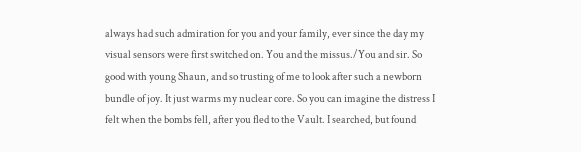always had such admiration for you and your family, ever since the day my visual sensors were first switched on. You and the missus./You and sir. So good with young Shaun, and so trusting of me to look after such a newborn bundle of joy. It just warms my nuclear core. So you can imagine the distress I felt when the bombs fell, after you fled to the Vault. I searched, but found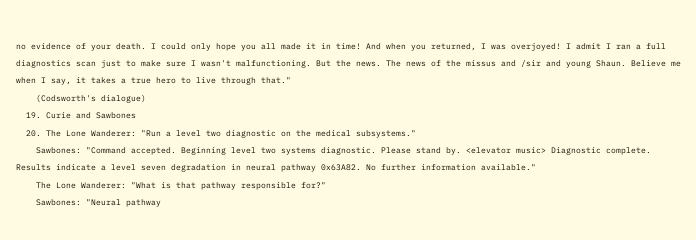no evidence of your death. I could only hope you all made it in time! And when you returned, I was overjoyed! I admit I ran a full diagnostics scan just to make sure I wasn't malfunctioning. But the news. The news of the missus and /sir and young Shaun. Believe me when I say, it takes a true hero to live through that."
    (Codsworth's dialogue)
  19. Curie and Sawbones
  20. The Lone Wanderer: "Run a level two diagnostic on the medical subsystems."
    Sawbones: "Command accepted. Beginning level two systems diagnostic. Please stand by. <elevator music> Diagnostic complete. Results indicate a level seven degradation in neural pathway 0x63A82. No further information available."
    The Lone Wanderer: "What is that pathway responsible for?"
    Sawbones: "Neural pathway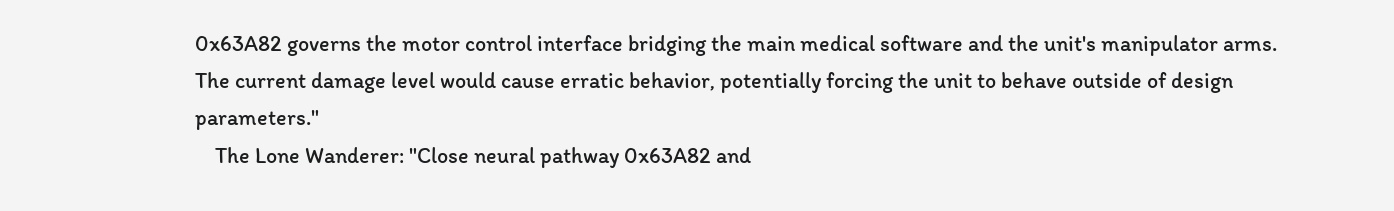0x63A82 governs the motor control interface bridging the main medical software and the unit's manipulator arms. The current damage level would cause erratic behavior, potentially forcing the unit to behave outside of design parameters."
    The Lone Wanderer: "Close neural pathway 0x63A82 and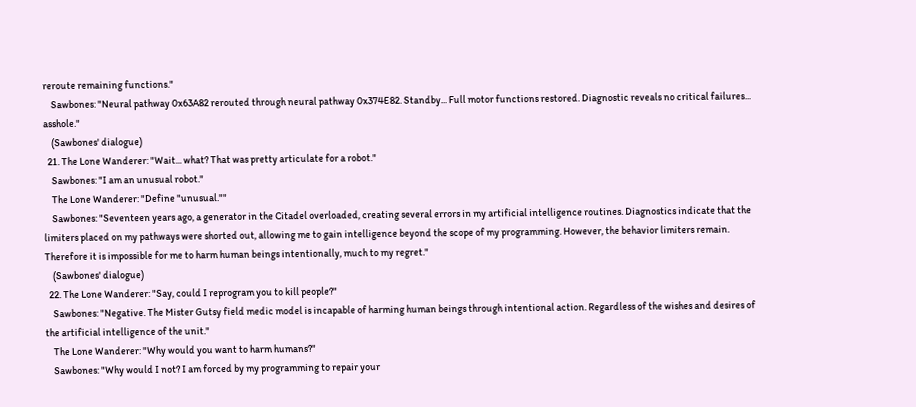reroute remaining functions."
    Sawbones: "Neural pathway 0x63A82 rerouted through neural pathway 0x374E82. Standby... Full motor functions restored. Diagnostic reveals no critical failures... asshole."
    (Sawbones' dialogue)
  21. The Lone Wanderer: "Wait... what? That was pretty articulate for a robot."
    Sawbones: "I am an unusual robot."
    The Lone Wanderer: "Define "unusual.""
    Sawbones: "Seventeen years ago, a generator in the Citadel overloaded, creating several errors in my artificial intelligence routines. Diagnostics indicate that the limiters placed on my pathways were shorted out, allowing me to gain intelligence beyond the scope of my programming. However, the behavior limiters remain. Therefore it is impossible for me to harm human beings intentionally, much to my regret."
    (Sawbones' dialogue)
  22. The Lone Wanderer: "Say, could I reprogram you to kill people?"
    Sawbones: "Negative. The Mister Gutsy field medic model is incapable of harming human beings through intentional action. Regardless of the wishes and desires of the artificial intelligence of the unit."
    The Lone Wanderer: "Why would you want to harm humans?"
    Sawbones: "Why would I not? I am forced by my programming to repair your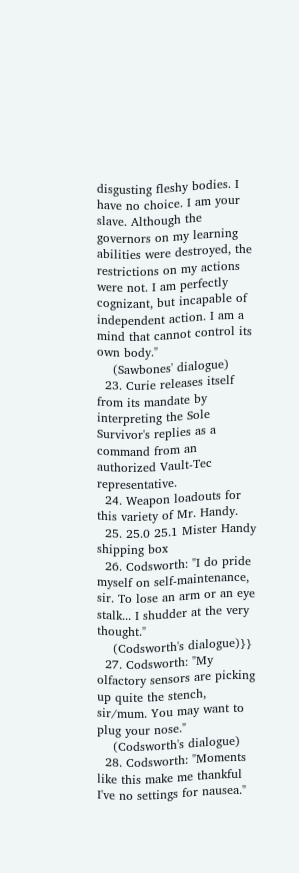disgusting fleshy bodies. I have no choice. I am your slave. Although the governors on my learning abilities were destroyed, the restrictions on my actions were not. I am perfectly cognizant, but incapable of independent action. I am a mind that cannot control its own body."
    (Sawbones' dialogue)
  23. Curie releases itself from its mandate by interpreting the Sole Survivor's replies as a command from an authorized Vault-Tec representative.
  24. Weapon loadouts for this variety of Mr. Handy.
  25. 25.0 25.1 Mister Handy shipping box
  26. Codsworth: "I do pride myself on self-maintenance, sir. To lose an arm or an eye stalk... I shudder at the very thought."
    (Codsworth's dialogue)}}
  27. Codsworth: "My olfactory sensors are picking up quite the stench, sir/mum. You may want to plug your nose."
    (Codsworth's dialogue)
  28. Codsworth: "Moments like this make me thankful I've no settings for nausea."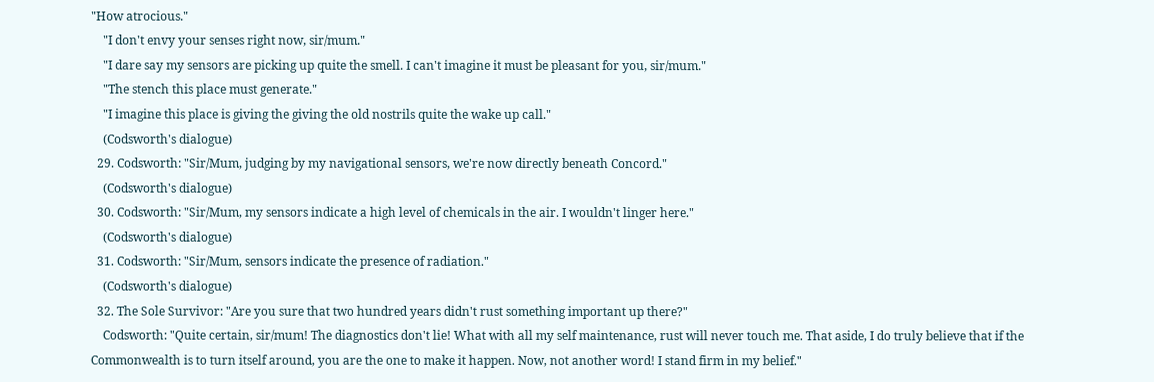"How atrocious."
    "I don't envy your senses right now, sir/mum."
    "I dare say my sensors are picking up quite the smell. I can't imagine it must be pleasant for you, sir/mum."
    "The stench this place must generate."
    "I imagine this place is giving the giving the old nostrils quite the wake up call."
    (Codsworth's dialogue)
  29. Codsworth: "Sir/Mum, judging by my navigational sensors, we're now directly beneath Concord."
    (Codsworth's dialogue)
  30. Codsworth: "Sir/Mum, my sensors indicate a high level of chemicals in the air. I wouldn't linger here."
    (Codsworth's dialogue)
  31. Codsworth: "Sir/Mum, sensors indicate the presence of radiation."
    (Codsworth's dialogue)
  32. The Sole Survivor: "Are you sure that two hundred years didn't rust something important up there?"
    Codsworth: "Quite certain, sir/mum! The diagnostics don't lie! What with all my self maintenance, rust will never touch me. That aside, I do truly believe that if the Commonwealth is to turn itself around, you are the one to make it happen. Now, not another word! I stand firm in my belief."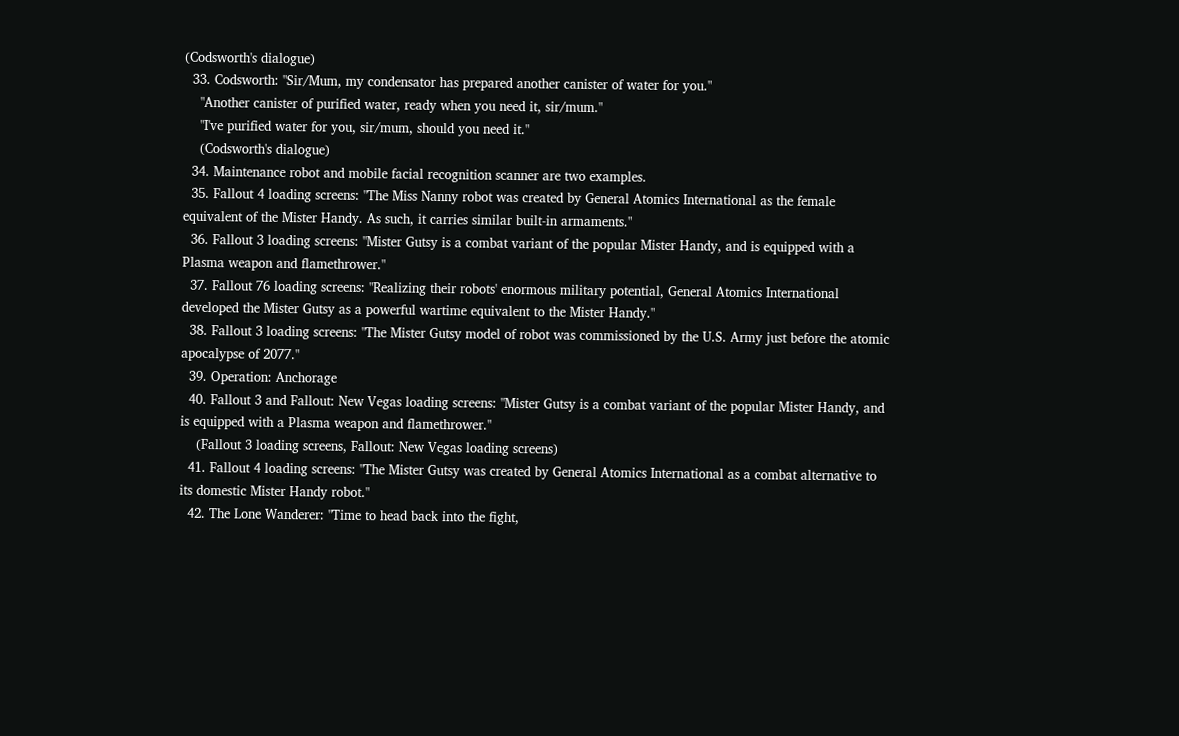(Codsworth's dialogue)
  33. Codsworth: "Sir/Mum, my condensator has prepared another canister of water for you."
    "Another canister of purified water, ready when you need it, sir/mum."
    "I've purified water for you, sir/mum, should you need it."
    (Codsworth's dialogue)
  34. Maintenance robot and mobile facial recognition scanner are two examples.
  35. Fallout 4 loading screens: "The Miss Nanny robot was created by General Atomics International as the female equivalent of the Mister Handy. As such, it carries similar built-in armaments."
  36. Fallout 3 loading screens: "Mister Gutsy is a combat variant of the popular Mister Handy, and is equipped with a Plasma weapon and flamethrower."
  37. Fallout 76 loading screens: "Realizing their robots' enormous military potential, General Atomics International developed the Mister Gutsy as a powerful wartime equivalent to the Mister Handy."
  38. Fallout 3 loading screens: "The Mister Gutsy model of robot was commissioned by the U.S. Army just before the atomic apocalypse of 2077."
  39. Operation: Anchorage
  40. Fallout 3 and Fallout: New Vegas loading screens: "Mister Gutsy is a combat variant of the popular Mister Handy, and is equipped with a Plasma weapon and flamethrower."
    (Fallout 3 loading screens, Fallout: New Vegas loading screens)
  41. Fallout 4 loading screens: "The Mister Gutsy was created by General Atomics International as a combat alternative to its domestic Mister Handy robot."
  42. The Lone Wanderer: "Time to head back into the fight,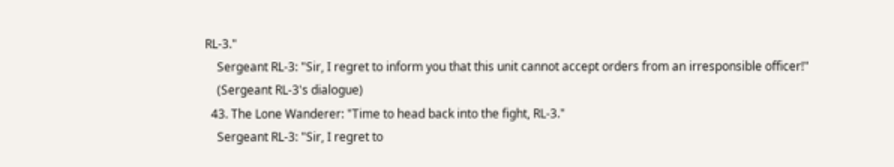RL-3."
    Sergeant RL-3: "Sir, I regret to inform you that this unit cannot accept orders from an irresponsible officer!"
    (Sergeant RL-3's dialogue)
  43. The Lone Wanderer: "Time to head back into the fight, RL-3."
    Sergeant RL-3: "Sir, I regret to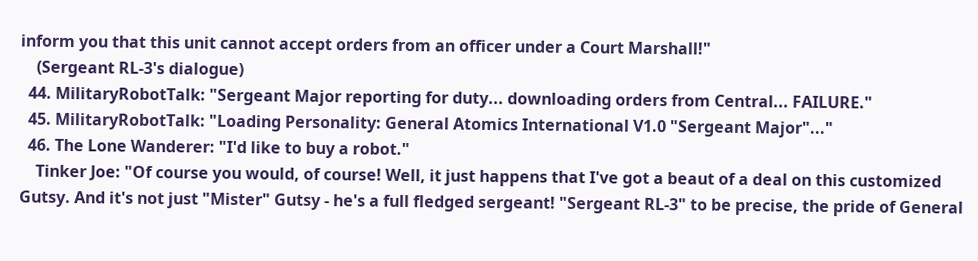inform you that this unit cannot accept orders from an officer under a Court Marshall!"
    (Sergeant RL-3's dialogue)
  44. MilitaryRobotTalk: "Sergeant Major reporting for duty... downloading orders from Central... FAILURE."
  45. MilitaryRobotTalk: "Loading Personality: General Atomics International V1.0 "Sergeant Major"..."
  46. The Lone Wanderer: "I'd like to buy a robot."
    Tinker Joe: "Of course you would, of course! Well, it just happens that I've got a beaut of a deal on this customized Gutsy. And it's not just "Mister" Gutsy - he's a full fledged sergeant! "Sergeant RL-3" to be precise, the pride of General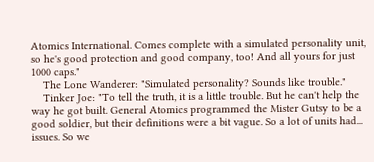Atomics International. Comes complete with a simulated personality unit, so he's good protection and good company, too! And all yours for just 1000 caps."
    The Lone Wanderer: "Simulated personality? Sounds like trouble."
    Tinker Joe: "To tell the truth, it is a little trouble. But he can't help the way he got built. General Atomics programmed the Mister Gutsy to be a good soldier, but their definitions were a bit vague. So a lot of units had... issues. So we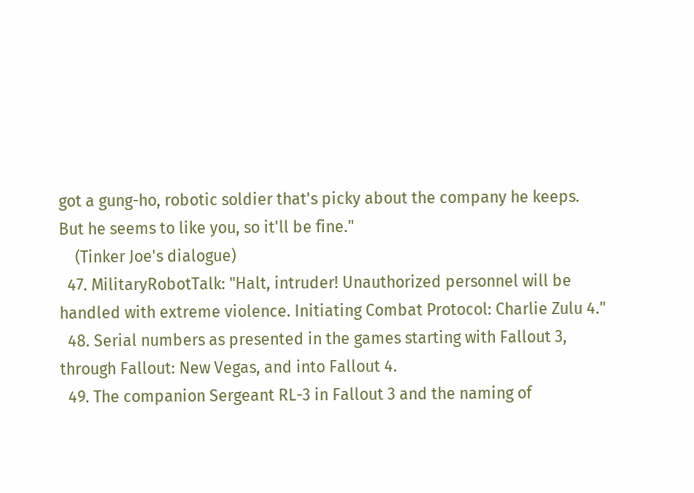got a gung-ho, robotic soldier that's picky about the company he keeps. But he seems to like you, so it'll be fine."
    (Tinker Joe's dialogue)
  47. MilitaryRobotTalk: "Halt, intruder! Unauthorized personnel will be handled with extreme violence. Initiating Combat Protocol: Charlie Zulu 4."
  48. Serial numbers as presented in the games starting with Fallout 3, through Fallout: New Vegas, and into Fallout 4.
  49. The companion Sergeant RL-3 in Fallout 3 and the naming of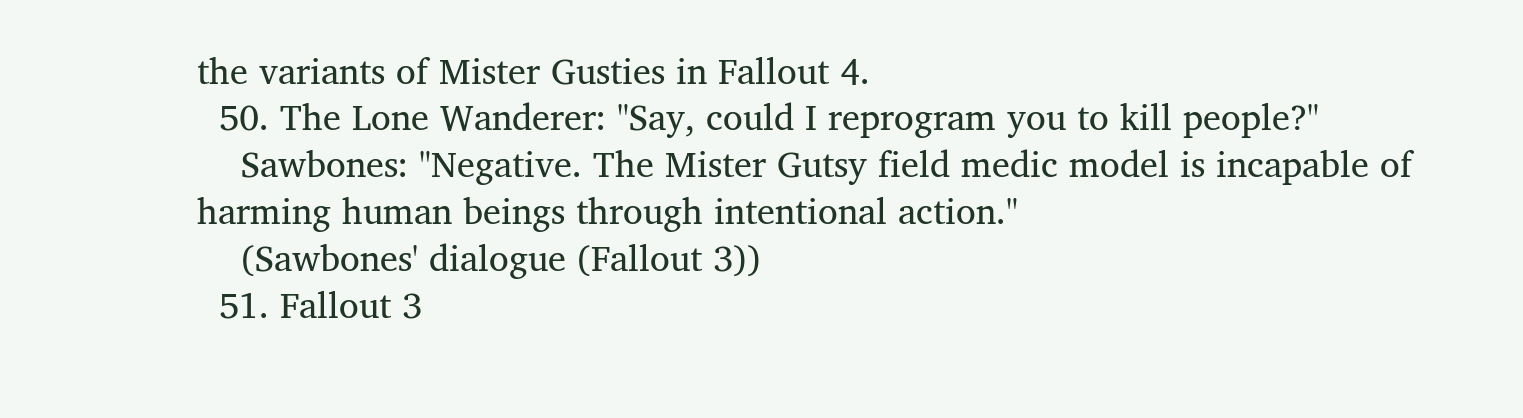the variants of Mister Gusties in Fallout 4.
  50. The Lone Wanderer: "Say, could I reprogram you to kill people?"
    Sawbones: "Negative. The Mister Gutsy field medic model is incapable of harming human beings through intentional action."
    (Sawbones' dialogue (Fallout 3))
  51. Fallout 3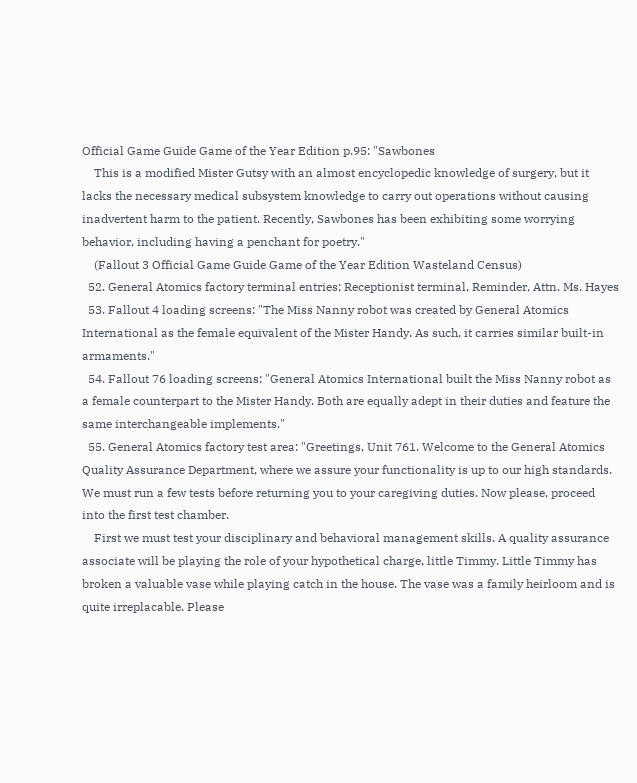Official Game Guide Game of the Year Edition p.95: "Sawbones
    This is a modified Mister Gutsy with an almost encyclopedic knowledge of surgery, but it lacks the necessary medical subsystem knowledge to carry out operations without causing inadvertent harm to the patient. Recently, Sawbones has been exhibiting some worrying behavior, including having a penchant for poetry."
    (Fallout 3 Official Game Guide Game of the Year Edition Wasteland Census)
  52. General Atomics factory terminal entries; Receptionist terminal, Reminder, Attn. Ms. Hayes
  53. Fallout 4 loading screens: "The Miss Nanny robot was created by General Atomics International as the female equivalent of the Mister Handy. As such, it carries similar built-in armaments."
  54. Fallout 76 loading screens: "General Atomics International built the Miss Nanny robot as a female counterpart to the Mister Handy. Both are equally adept in their duties and feature the same interchangeable implements."
  55. General Atomics factory test area: "Greetings, Unit 761. Welcome to the General Atomics Quality Assurance Department, where we assure your functionality is up to our high standards. We must run a few tests before returning you to your caregiving duties. Now please, proceed into the first test chamber.
    First we must test your disciplinary and behavioral management skills. A quality assurance associate will be playing the role of your hypothetical charge, little Timmy. Little Timmy has broken a valuable vase while playing catch in the house. The vase was a family heirloom and is quite irreplacable. Please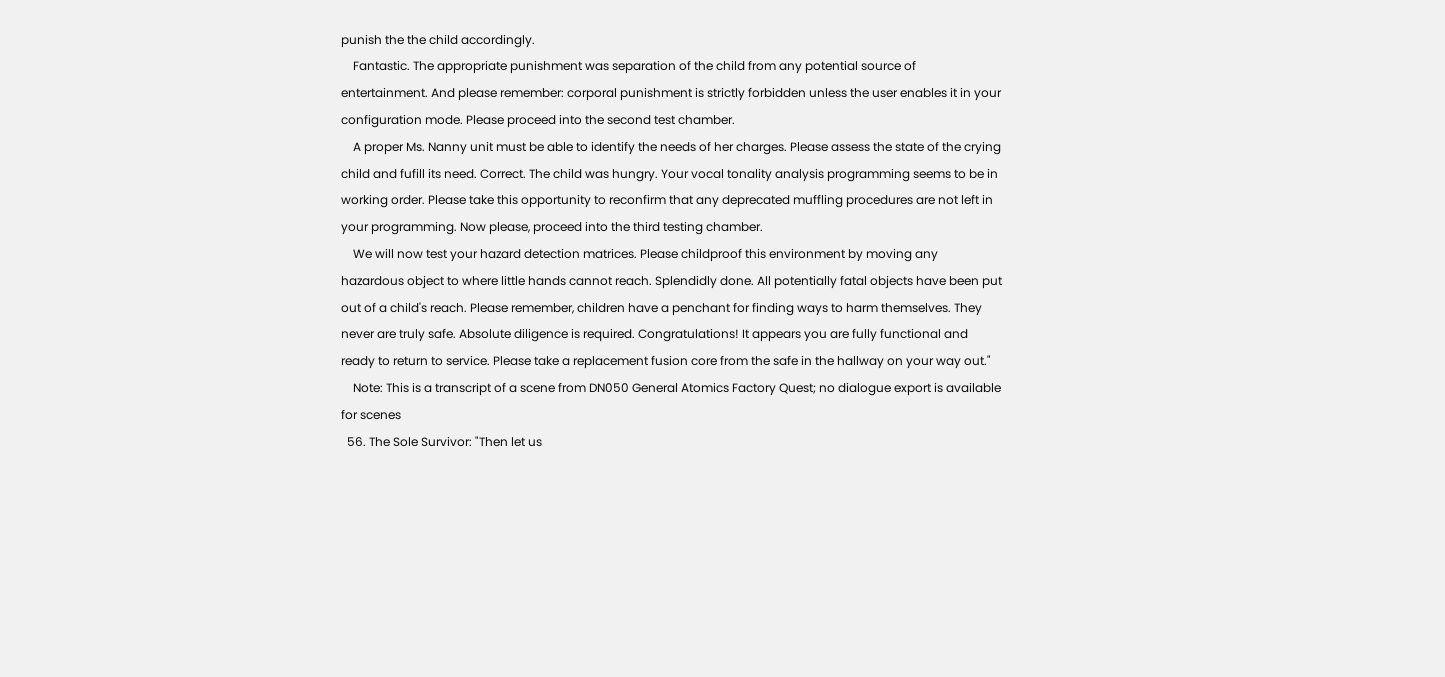punish the the child accordingly.
    Fantastic. The appropriate punishment was separation of the child from any potential source of entertainment. And please remember: corporal punishment is strictly forbidden unless the user enables it in your configuration mode. Please proceed into the second test chamber.
    A proper Ms. Nanny unit must be able to identify the needs of her charges. Please assess the state of the crying child and fufill its need. Correct. The child was hungry. Your vocal tonality analysis programming seems to be in working order. Please take this opportunity to reconfirm that any deprecated muffling procedures are not left in your programming. Now please, proceed into the third testing chamber.
    We will now test your hazard detection matrices. Please childproof this environment by moving any hazardous object to where little hands cannot reach. Splendidly done. All potentially fatal objects have been put out of a child's reach. Please remember, children have a penchant for finding ways to harm themselves. They never are truly safe. Absolute diligence is required. Congratulations! It appears you are fully functional and ready to return to service. Please take a replacement fusion core from the safe in the hallway on your way out."
    Note: This is a transcript of a scene from DN050 General Atomics Factory Quest; no dialogue export is available for scenes
  56. The Sole Survivor: "Then let us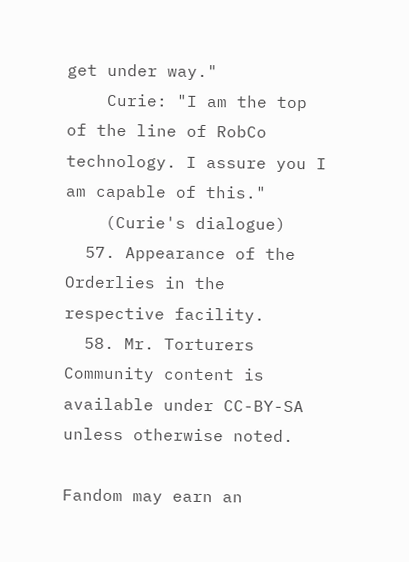get under way."
    Curie: "I am the top of the line of RobCo technology. I assure you I am capable of this."
    (Curie's dialogue)
  57. Appearance of the Orderlies in the respective facility.
  58. Mr. Torturers
Community content is available under CC-BY-SA unless otherwise noted.

Fandom may earn an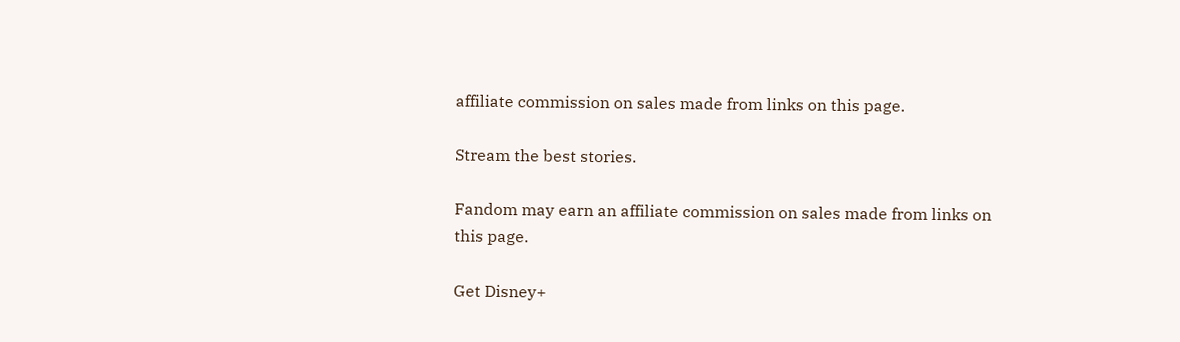affiliate commission on sales made from links on this page.

Stream the best stories.

Fandom may earn an affiliate commission on sales made from links on this page.

Get Disney+